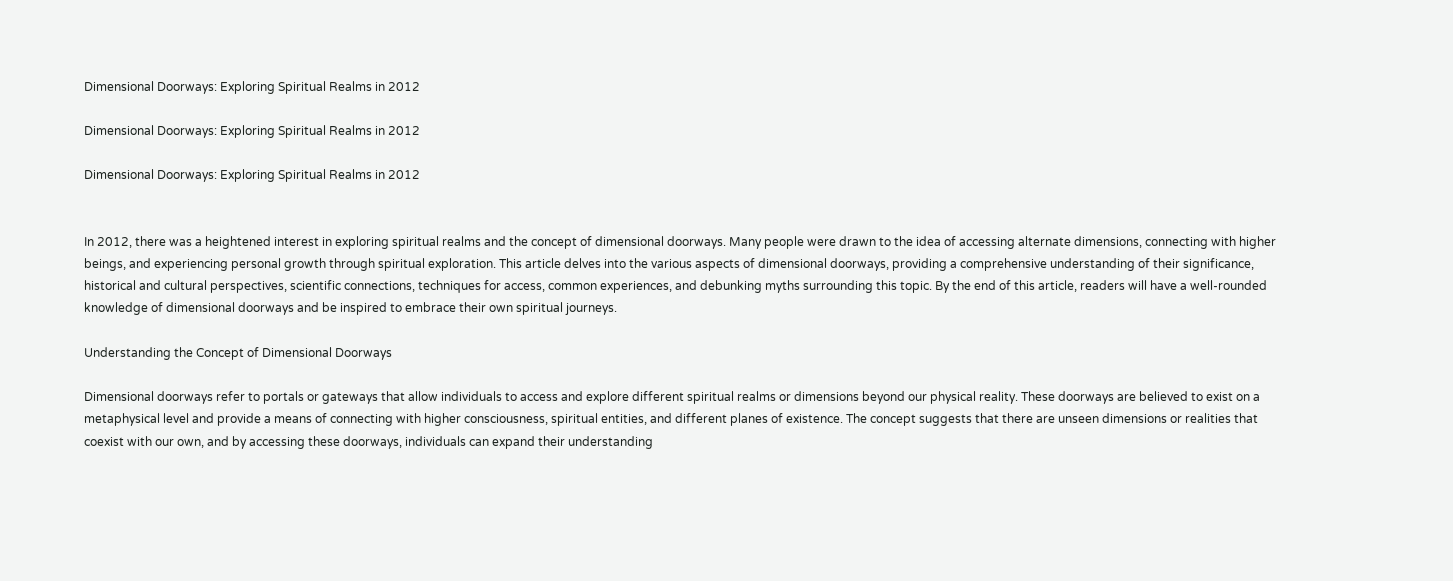Dimensional Doorways: Exploring Spiritual Realms in 2012

Dimensional Doorways: Exploring Spiritual Realms in 2012

Dimensional Doorways: Exploring Spiritual Realms in 2012


In 2012, there was a heightened interest in exploring spiritual realms and the concept of dimensional doorways. Many people were drawn to the idea of accessing alternate dimensions, connecting with higher beings, and experiencing personal growth through spiritual exploration. This article delves into the various aspects of dimensional doorways, providing a comprehensive understanding of their significance, historical and cultural perspectives, scientific connections, techniques for access, common experiences, and debunking myths surrounding this topic. By the end of this article, readers will have a well-rounded knowledge of dimensional doorways and be inspired to embrace their own spiritual journeys.

Understanding the Concept of Dimensional Doorways

Dimensional doorways refer to portals or gateways that allow individuals to access and explore different spiritual realms or dimensions beyond our physical reality. These doorways are believed to exist on a metaphysical level and provide a means of connecting with higher consciousness, spiritual entities, and different planes of existence. The concept suggests that there are unseen dimensions or realities that coexist with our own, and by accessing these doorways, individuals can expand their understanding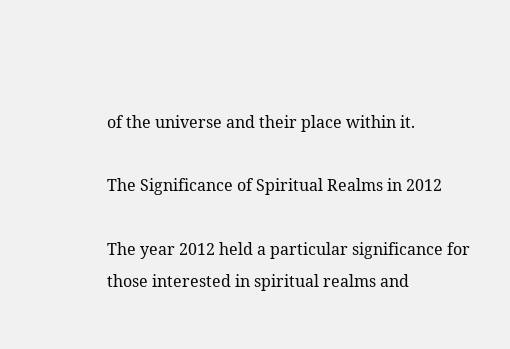of the universe and their place within it.

The Significance of Spiritual Realms in 2012

The year 2012 held a particular significance for those interested in spiritual realms and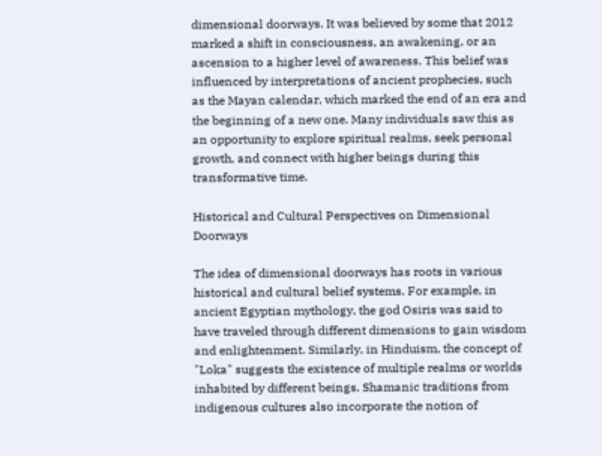dimensional doorways. It was believed by some that 2012 marked a shift in consciousness, an awakening, or an ascension to a higher level of awareness. This belief was influenced by interpretations of ancient prophecies, such as the Mayan calendar, which marked the end of an era and the beginning of a new one. Many individuals saw this as an opportunity to explore spiritual realms, seek personal growth, and connect with higher beings during this transformative time.

Historical and Cultural Perspectives on Dimensional Doorways

The idea of dimensional doorways has roots in various historical and cultural belief systems. For example, in ancient Egyptian mythology, the god Osiris was said to have traveled through different dimensions to gain wisdom and enlightenment. Similarly, in Hinduism, the concept of "Loka" suggests the existence of multiple realms or worlds inhabited by different beings. Shamanic traditions from indigenous cultures also incorporate the notion of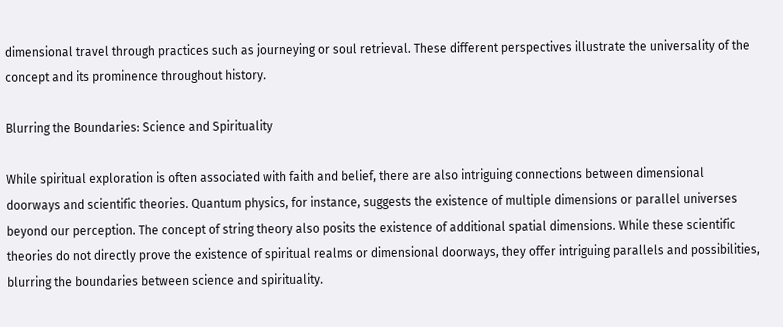dimensional travel through practices such as journeying or soul retrieval. These different perspectives illustrate the universality of the concept and its prominence throughout history.

Blurring the Boundaries: Science and Spirituality

While spiritual exploration is often associated with faith and belief, there are also intriguing connections between dimensional doorways and scientific theories. Quantum physics, for instance, suggests the existence of multiple dimensions or parallel universes beyond our perception. The concept of string theory also posits the existence of additional spatial dimensions. While these scientific theories do not directly prove the existence of spiritual realms or dimensional doorways, they offer intriguing parallels and possibilities, blurring the boundaries between science and spirituality.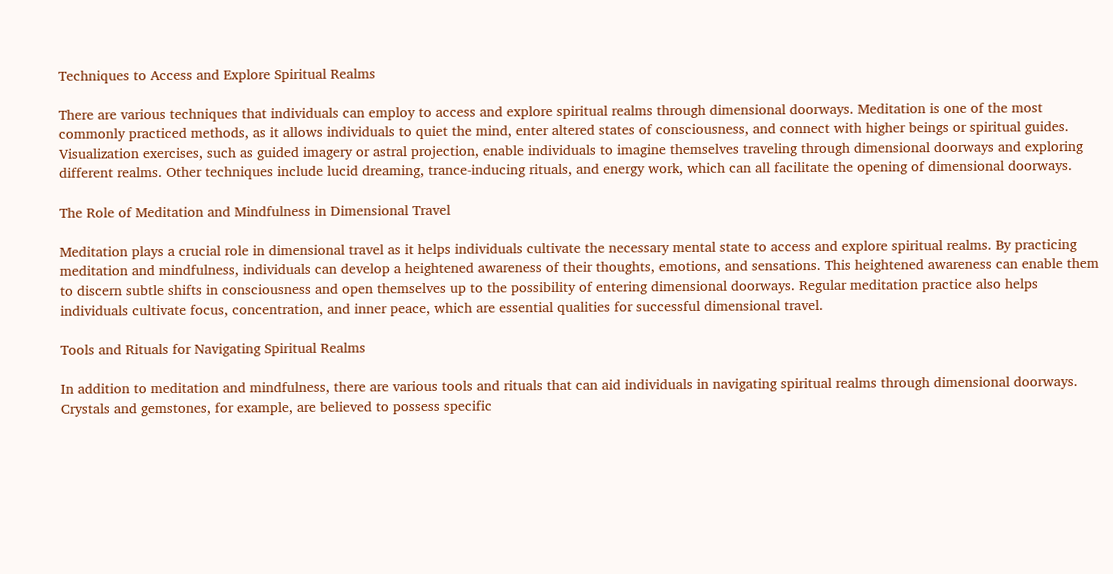Techniques to Access and Explore Spiritual Realms

There are various techniques that individuals can employ to access and explore spiritual realms through dimensional doorways. Meditation is one of the most commonly practiced methods, as it allows individuals to quiet the mind, enter altered states of consciousness, and connect with higher beings or spiritual guides. Visualization exercises, such as guided imagery or astral projection, enable individuals to imagine themselves traveling through dimensional doorways and exploring different realms. Other techniques include lucid dreaming, trance-inducing rituals, and energy work, which can all facilitate the opening of dimensional doorways.

The Role of Meditation and Mindfulness in Dimensional Travel

Meditation plays a crucial role in dimensional travel as it helps individuals cultivate the necessary mental state to access and explore spiritual realms. By practicing meditation and mindfulness, individuals can develop a heightened awareness of their thoughts, emotions, and sensations. This heightened awareness can enable them to discern subtle shifts in consciousness and open themselves up to the possibility of entering dimensional doorways. Regular meditation practice also helps individuals cultivate focus, concentration, and inner peace, which are essential qualities for successful dimensional travel.

Tools and Rituals for Navigating Spiritual Realms

In addition to meditation and mindfulness, there are various tools and rituals that can aid individuals in navigating spiritual realms through dimensional doorways. Crystals and gemstones, for example, are believed to possess specific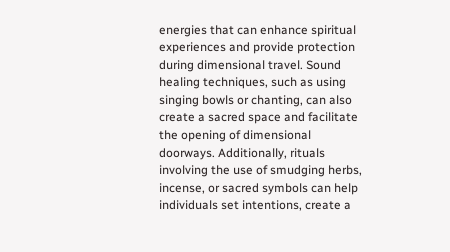energies that can enhance spiritual experiences and provide protection during dimensional travel. Sound healing techniques, such as using singing bowls or chanting, can also create a sacred space and facilitate the opening of dimensional doorways. Additionally, rituals involving the use of smudging herbs, incense, or sacred symbols can help individuals set intentions, create a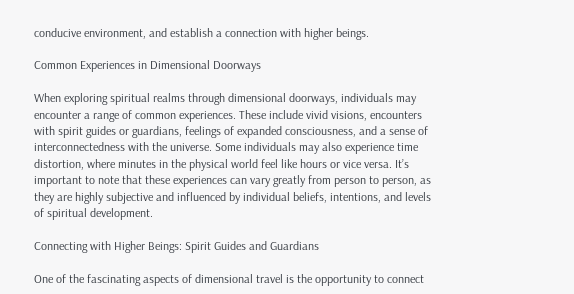conducive environment, and establish a connection with higher beings.

Common Experiences in Dimensional Doorways

When exploring spiritual realms through dimensional doorways, individuals may encounter a range of common experiences. These include vivid visions, encounters with spirit guides or guardians, feelings of expanded consciousness, and a sense of interconnectedness with the universe. Some individuals may also experience time distortion, where minutes in the physical world feel like hours or vice versa. It’s important to note that these experiences can vary greatly from person to person, as they are highly subjective and influenced by individual beliefs, intentions, and levels of spiritual development.

Connecting with Higher Beings: Spirit Guides and Guardians

One of the fascinating aspects of dimensional travel is the opportunity to connect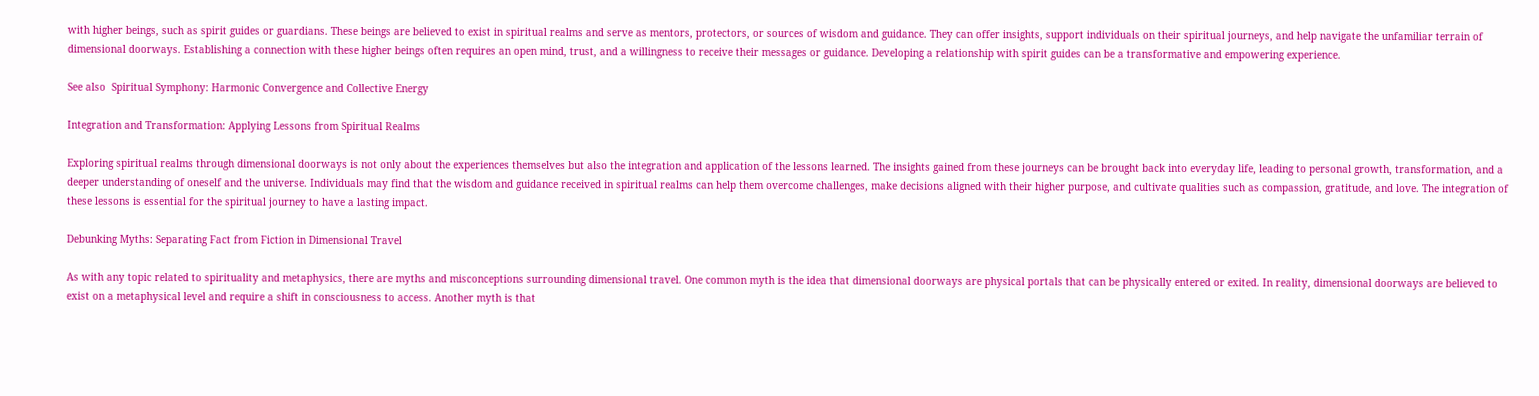with higher beings, such as spirit guides or guardians. These beings are believed to exist in spiritual realms and serve as mentors, protectors, or sources of wisdom and guidance. They can offer insights, support individuals on their spiritual journeys, and help navigate the unfamiliar terrain of dimensional doorways. Establishing a connection with these higher beings often requires an open mind, trust, and a willingness to receive their messages or guidance. Developing a relationship with spirit guides can be a transformative and empowering experience.

See also  Spiritual Symphony: Harmonic Convergence and Collective Energy

Integration and Transformation: Applying Lessons from Spiritual Realms

Exploring spiritual realms through dimensional doorways is not only about the experiences themselves but also the integration and application of the lessons learned. The insights gained from these journeys can be brought back into everyday life, leading to personal growth, transformation, and a deeper understanding of oneself and the universe. Individuals may find that the wisdom and guidance received in spiritual realms can help them overcome challenges, make decisions aligned with their higher purpose, and cultivate qualities such as compassion, gratitude, and love. The integration of these lessons is essential for the spiritual journey to have a lasting impact.

Debunking Myths: Separating Fact from Fiction in Dimensional Travel

As with any topic related to spirituality and metaphysics, there are myths and misconceptions surrounding dimensional travel. One common myth is the idea that dimensional doorways are physical portals that can be physically entered or exited. In reality, dimensional doorways are believed to exist on a metaphysical level and require a shift in consciousness to access. Another myth is that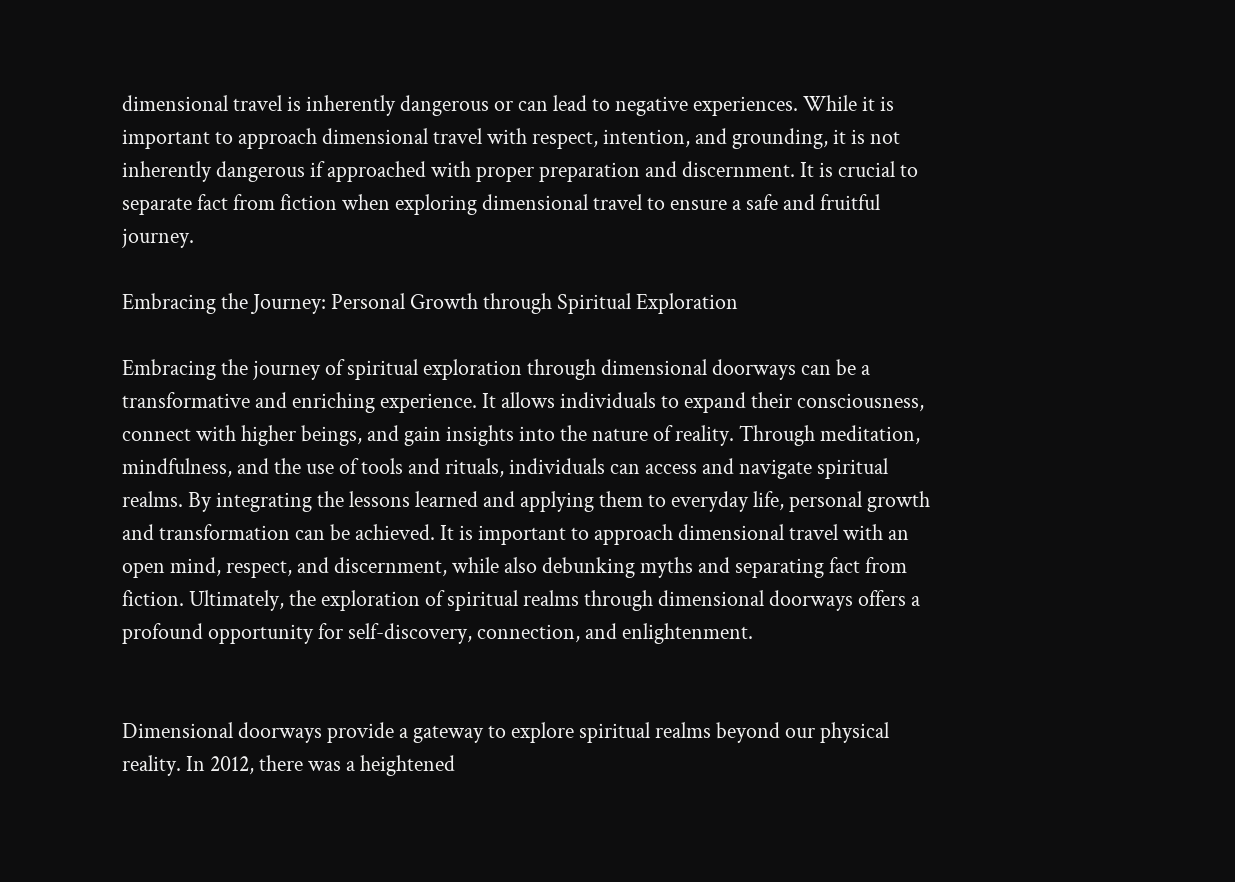dimensional travel is inherently dangerous or can lead to negative experiences. While it is important to approach dimensional travel with respect, intention, and grounding, it is not inherently dangerous if approached with proper preparation and discernment. It is crucial to separate fact from fiction when exploring dimensional travel to ensure a safe and fruitful journey.

Embracing the Journey: Personal Growth through Spiritual Exploration

Embracing the journey of spiritual exploration through dimensional doorways can be a transformative and enriching experience. It allows individuals to expand their consciousness, connect with higher beings, and gain insights into the nature of reality. Through meditation, mindfulness, and the use of tools and rituals, individuals can access and navigate spiritual realms. By integrating the lessons learned and applying them to everyday life, personal growth and transformation can be achieved. It is important to approach dimensional travel with an open mind, respect, and discernment, while also debunking myths and separating fact from fiction. Ultimately, the exploration of spiritual realms through dimensional doorways offers a profound opportunity for self-discovery, connection, and enlightenment.


Dimensional doorways provide a gateway to explore spiritual realms beyond our physical reality. In 2012, there was a heightened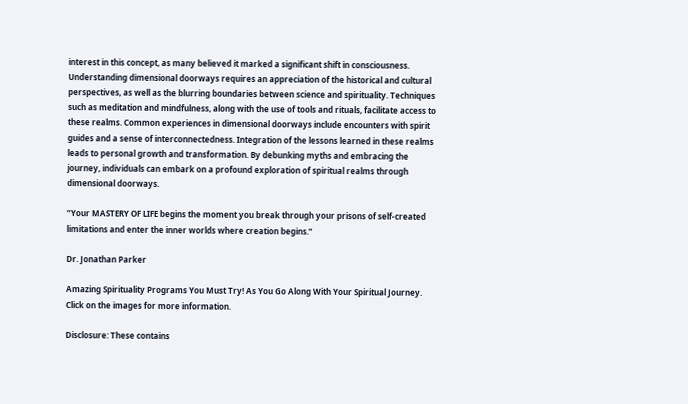interest in this concept, as many believed it marked a significant shift in consciousness. Understanding dimensional doorways requires an appreciation of the historical and cultural perspectives, as well as the blurring boundaries between science and spirituality. Techniques such as meditation and mindfulness, along with the use of tools and rituals, facilitate access to these realms. Common experiences in dimensional doorways include encounters with spirit guides and a sense of interconnectedness. Integration of the lessons learned in these realms leads to personal growth and transformation. By debunking myths and embracing the journey, individuals can embark on a profound exploration of spiritual realms through dimensional doorways.

“Your MASTERY OF LIFE begins the moment you break through your prisons of self-created limitations and enter the inner worlds where creation begins.”

Dr. Jonathan Parker

Amazing Spirituality Programs You Must Try! As You Go Along With Your Spiritual Journey. Click on the images for more information.

Disclosure: These contains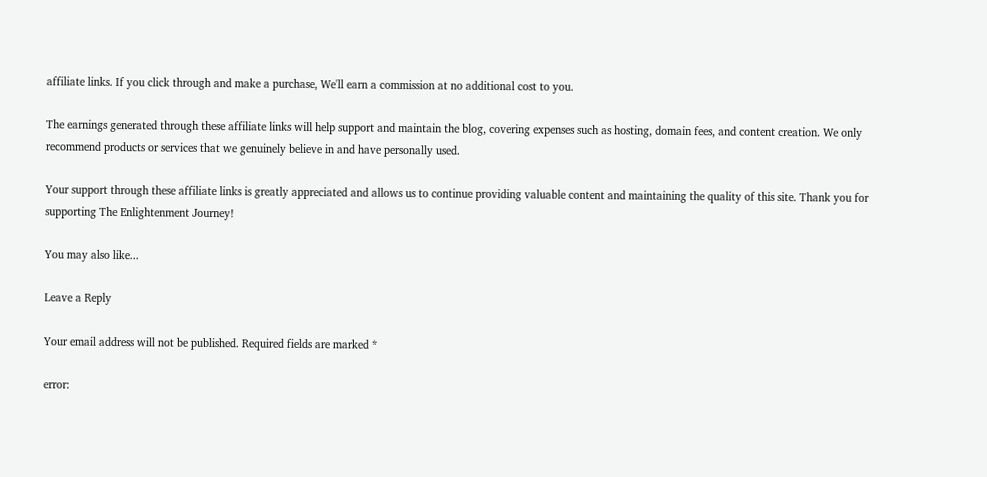affiliate links. If you click through and make a purchase, We'll earn a commission at no additional cost to you.

The earnings generated through these affiliate links will help support and maintain the blog, covering expenses such as hosting, domain fees, and content creation. We only recommend products or services that we genuinely believe in and have personally used.

Your support through these affiliate links is greatly appreciated and allows us to continue providing valuable content and maintaining the quality of this site. Thank you for supporting The Enlightenment Journey!

You may also like...

Leave a Reply

Your email address will not be published. Required fields are marked *

error: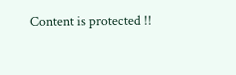Content is protected !!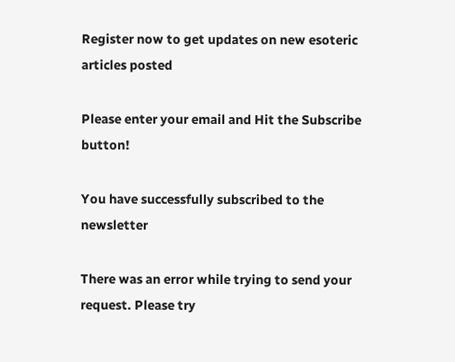Register now to get updates on new esoteric articles posted

Please enter your email and Hit the Subscribe button!

You have successfully subscribed to the newsletter

There was an error while trying to send your request. Please try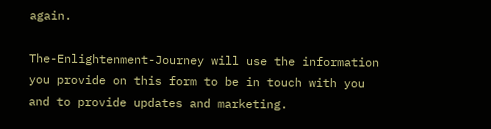again.

The-Enlightenment-Journey will use the information you provide on this form to be in touch with you and to provide updates and marketing.